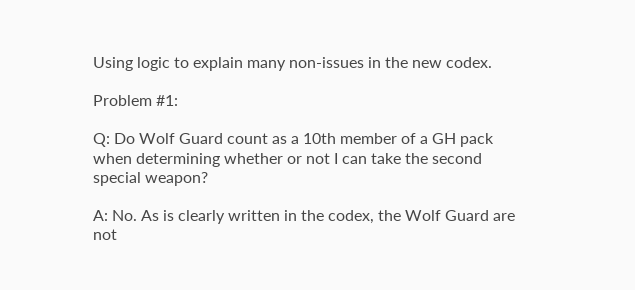Using logic to explain many non-issues in the new codex.

Problem #1:

Q: Do Wolf Guard count as a 10th member of a GH pack when determining whether or not I can take the second special weapon?

A: No. As is clearly written in the codex, the Wolf Guard are not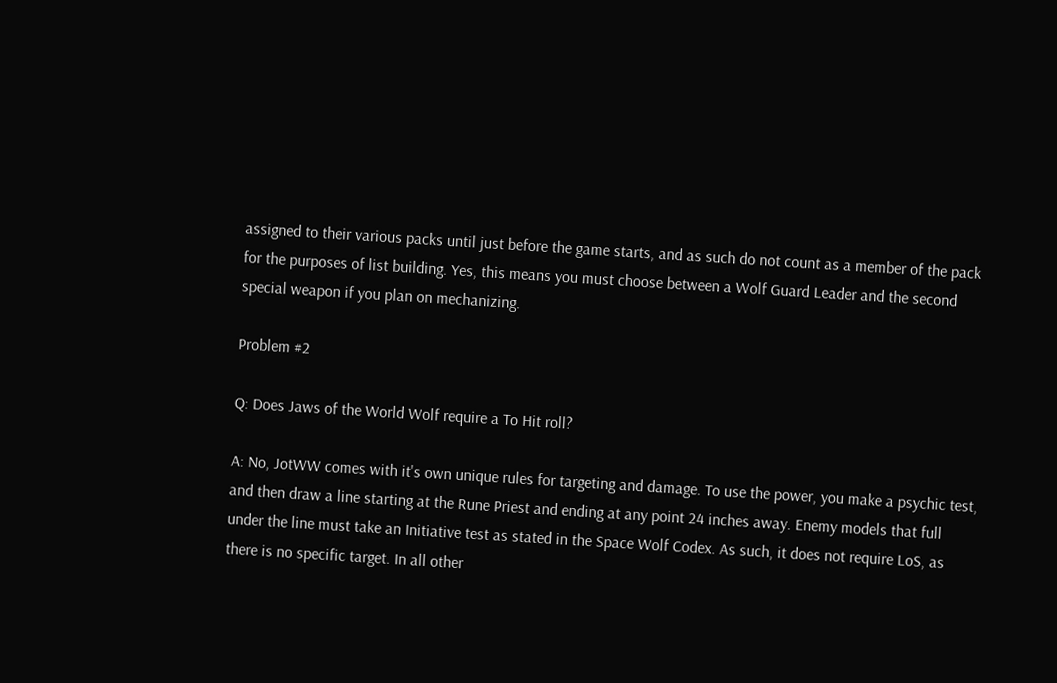assigned to their various packs until just before the game starts, and as such do not count as a member of the pack for the purposes of list building. Yes, this means you must choose between a Wolf Guard Leader and the second special weapon if you plan on mechanizing.

Problem #2

Q: Does Jaws of the World Wolf require a To Hit roll?

A: No, JotWW comes with it's own unique rules for targeting and damage. To use the power, you make a psychic test, and then draw a line starting at the Rune Priest and ending at any point 24 inches away. Enemy models that full under the line must take an Initiative test as stated in the Space Wolf Codex. As such, it does not require LoS, as there is no specific target. In all other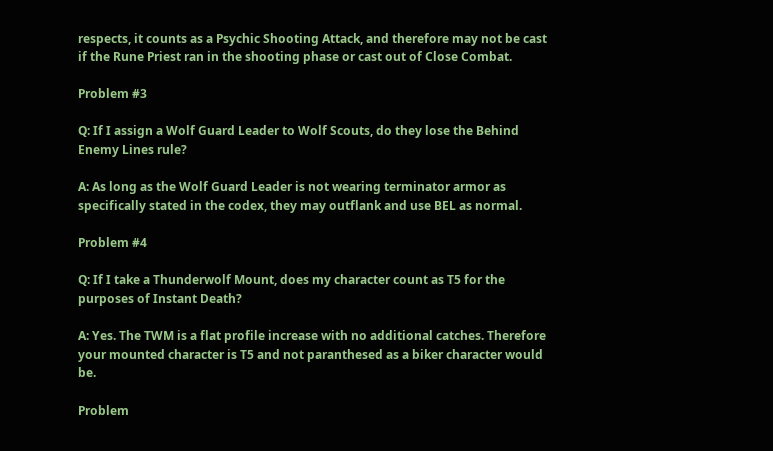respects, it counts as a Psychic Shooting Attack, and therefore may not be cast if the Rune Priest ran in the shooting phase or cast out of Close Combat.

Problem #3

Q: If I assign a Wolf Guard Leader to Wolf Scouts, do they lose the Behind Enemy Lines rule?

A: As long as the Wolf Guard Leader is not wearing terminator armor as specifically stated in the codex, they may outflank and use BEL as normal.

Problem #4

Q: If I take a Thunderwolf Mount, does my character count as T5 for the purposes of Instant Death?

A: Yes. The TWM is a flat profile increase with no additional catches. Therefore your mounted character is T5 and not paranthesed as a biker character would be.

Problem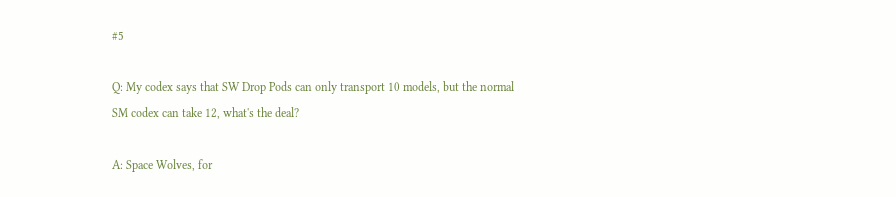#5

Q: My codex says that SW Drop Pods can only transport 10 models, but the normal SM codex can take 12, what's the deal?

A: Space Wolves, for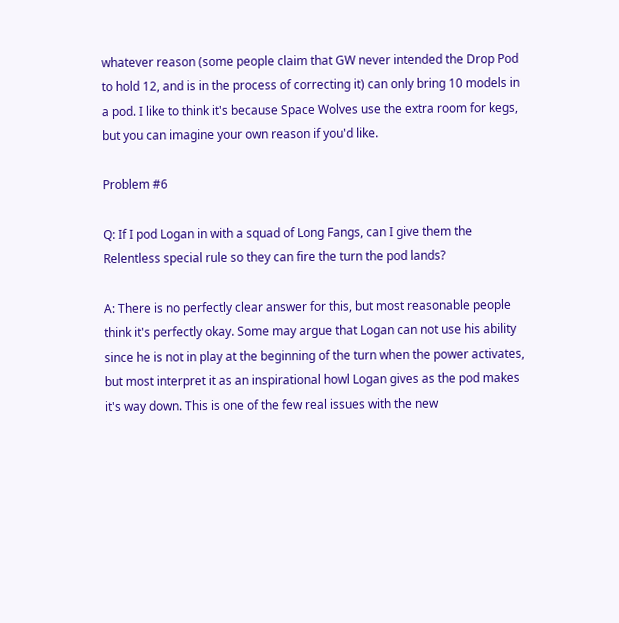whatever reason (some people claim that GW never intended the Drop Pod to hold 12, and is in the process of correcting it) can only bring 10 models in a pod. I like to think it's because Space Wolves use the extra room for kegs, but you can imagine your own reason if you'd like.

Problem #6

Q: If I pod Logan in with a squad of Long Fangs, can I give them the Relentless special rule so they can fire the turn the pod lands?

A: There is no perfectly clear answer for this, but most reasonable people think it's perfectly okay. Some may argue that Logan can not use his ability since he is not in play at the beginning of the turn when the power activates, but most interpret it as an inspirational howl Logan gives as the pod makes it's way down. This is one of the few real issues with the new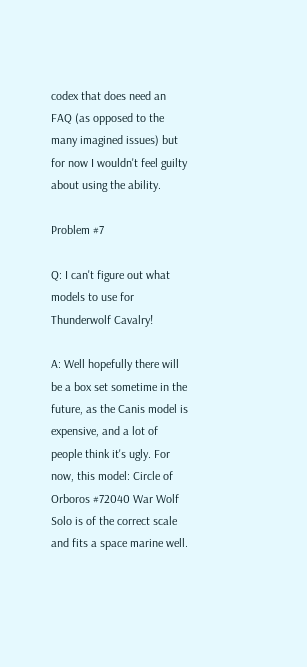codex that does need an FAQ (as opposed to the many imagined issues) but for now I wouldn't feel guilty about using the ability.

Problem #7

Q: I can't figure out what models to use for Thunderwolf Cavalry!

A: Well hopefully there will be a box set sometime in the future, as the Canis model is expensive, and a lot of people think it's ugly. For now, this model: Circle of Orboros #72040 War Wolf Solo is of the correct scale and fits a space marine well.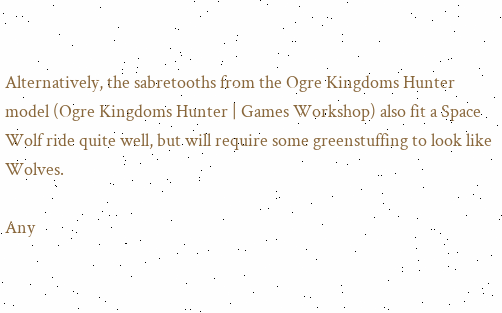Alternatively, the sabretooths from the Ogre Kingdoms Hunter model (Ogre Kingdoms Hunter | Games Workshop) also fit a Space Wolf ride quite well, but will require some greenstuffing to look like Wolves.

Any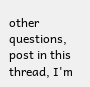other questions, post in this thread, I'm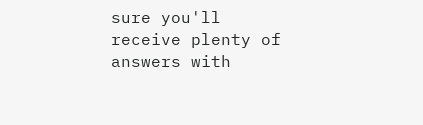sure you'll receive plenty of answers with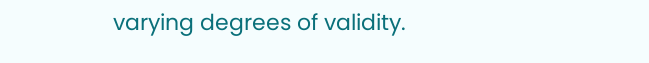varying degrees of validity.